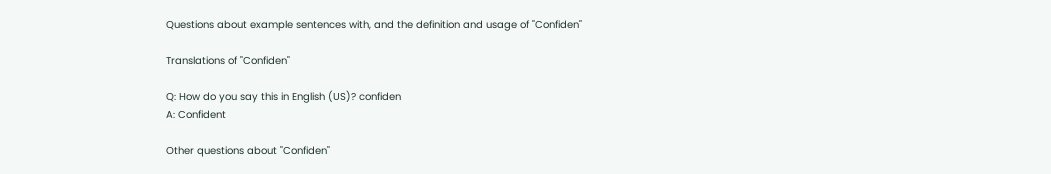Questions about example sentences with, and the definition and usage of "Confiden"

Translations of "Confiden"

Q: How do you say this in English (US)? confiden
A: Confident

Other questions about "Confiden"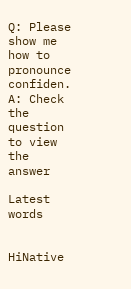Q: Please show me how to pronounce confiden.
A: Check the question to view the answer

Latest words


HiNative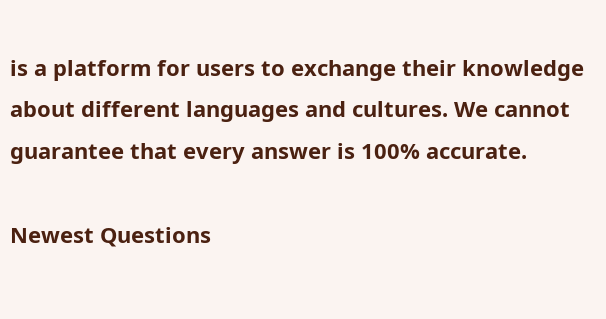is a platform for users to exchange their knowledge about different languages and cultures. We cannot guarantee that every answer is 100% accurate.

Newest Questions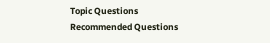Topic Questions
Recommended Questions